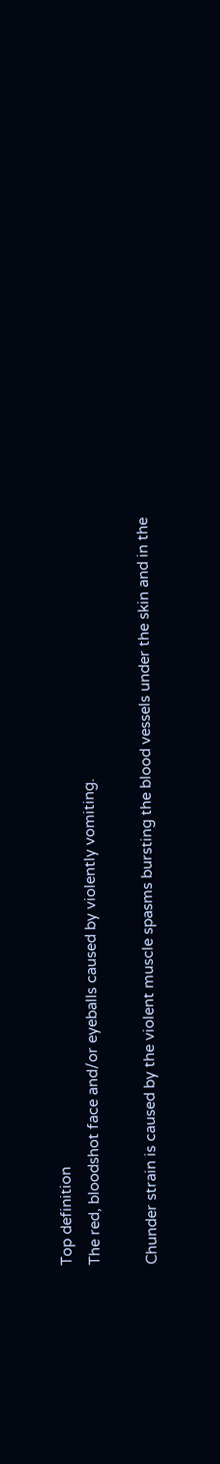Top definition
The red, bloodshot face and/or eyeballs caused by violently vomiting.

Chunder strain is caused by the violent muscle spasms bursting the blood vessels under the skin and in the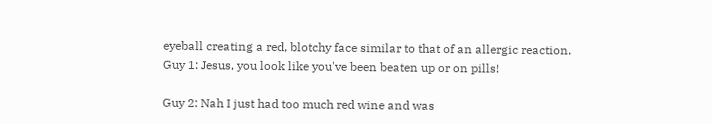eyeball creating a red, blotchy face similar to that of an allergic reaction.
Guy 1: Jesus, you look like you've been beaten up or on pills!

Guy 2: Nah I just had too much red wine and was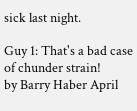sick last night.

Guy 1: That's a bad case of chunder strain!
by Barry Haber April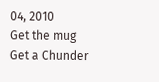04, 2010
Get the mug
Get a Chunder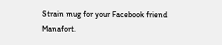Strain mug for your Facebook friend Manafort.